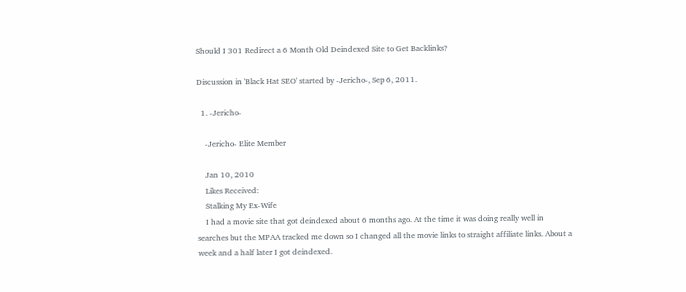Should I 301 Redirect a 6 Month Old Deindexed Site to Get Backlinks?

Discussion in 'Black Hat SEO' started by -Jericho-, Sep 6, 2011.

  1. -Jericho-

    -Jericho- Elite Member

    Jan 10, 2010
    Likes Received:
    Stalking My Ex-Wife
    I had a movie site that got deindexed about 6 months ago. At the time it was doing really well in searches but the MPAA tracked me down so I changed all the movie links to straight affiliate links. About a week and a half later I got deindexed.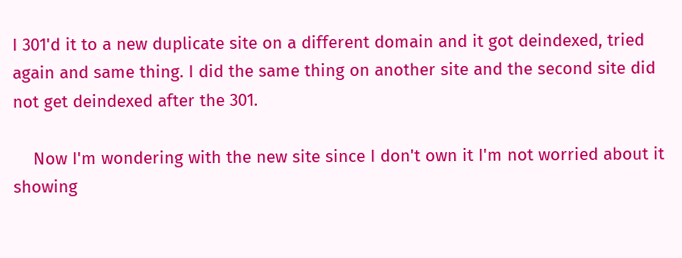I 301'd it to a new duplicate site on a different domain and it got deindexed, tried again and same thing. I did the same thing on another site and the second site did not get deindexed after the 301.

    Now I'm wondering with the new site since I don't own it I'm not worried about it showing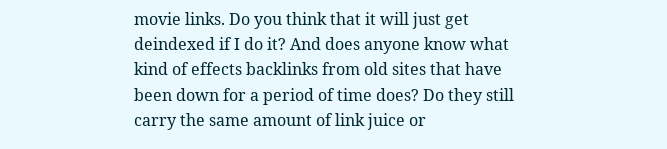movie links. Do you think that it will just get deindexed if I do it? And does anyone know what kind of effects backlinks from old sites that have been down for a period of time does? Do they still carry the same amount of link juice or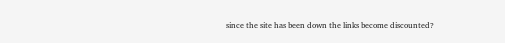since the site has been down the links become discounted?